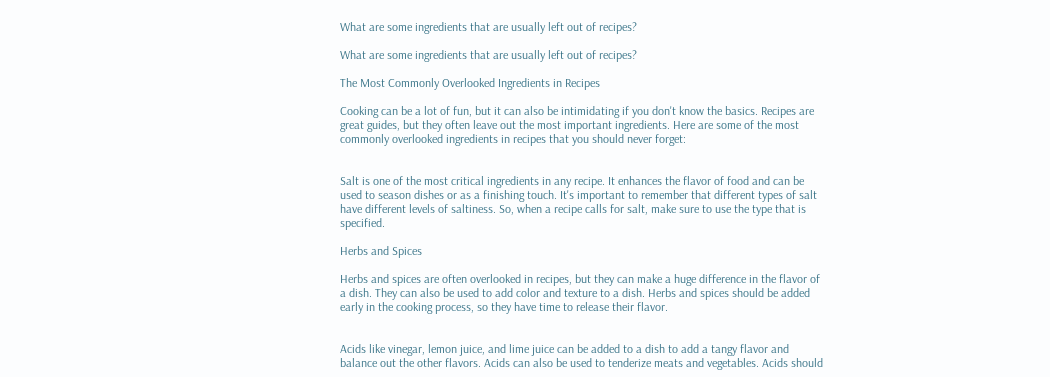What are some ingredients that are usually left out of recipes?

What are some ingredients that are usually left out of recipes?

The Most Commonly Overlooked Ingredients in Recipes

Cooking can be a lot of fun, but it can also be intimidating if you don't know the basics. Recipes are great guides, but they often leave out the most important ingredients. Here are some of the most commonly overlooked ingredients in recipes that you should never forget:


Salt is one of the most critical ingredients in any recipe. It enhances the flavor of food and can be used to season dishes or as a finishing touch. It's important to remember that different types of salt have different levels of saltiness. So, when a recipe calls for salt, make sure to use the type that is specified.

Herbs and Spices

Herbs and spices are often overlooked in recipes, but they can make a huge difference in the flavor of a dish. They can also be used to add color and texture to a dish. Herbs and spices should be added early in the cooking process, so they have time to release their flavor.


Acids like vinegar, lemon juice, and lime juice can be added to a dish to add a tangy flavor and balance out the other flavors. Acids can also be used to tenderize meats and vegetables. Acids should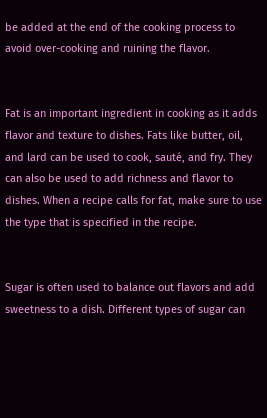be added at the end of the cooking process to avoid over-cooking and ruining the flavor.


Fat is an important ingredient in cooking as it adds flavor and texture to dishes. Fats like butter, oil, and lard can be used to cook, sauté, and fry. They can also be used to add richness and flavor to dishes. When a recipe calls for fat, make sure to use the type that is specified in the recipe.


Sugar is often used to balance out flavors and add sweetness to a dish. Different types of sugar can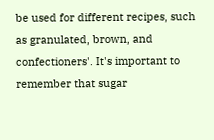be used for different recipes, such as granulated, brown, and confectioners'. It's important to remember that sugar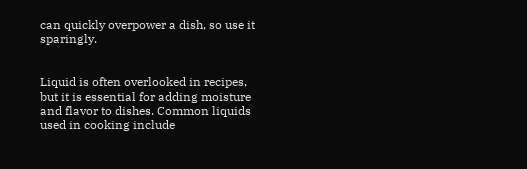can quickly overpower a dish, so use it sparingly.


Liquid is often overlooked in recipes, but it is essential for adding moisture and flavor to dishes. Common liquids used in cooking include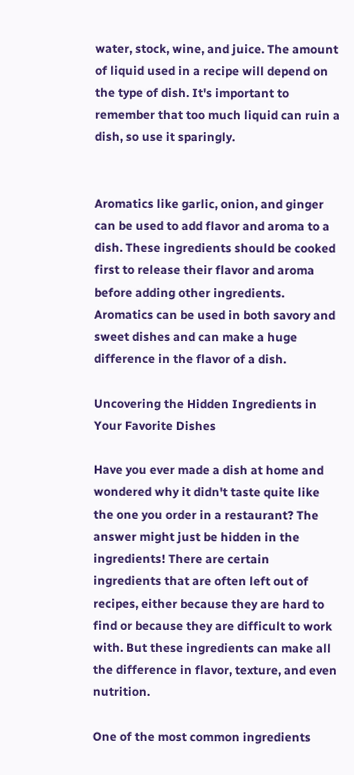water, stock, wine, and juice. The amount of liquid used in a recipe will depend on the type of dish. It's important to remember that too much liquid can ruin a dish, so use it sparingly.


Aromatics like garlic, onion, and ginger can be used to add flavor and aroma to a dish. These ingredients should be cooked first to release their flavor and aroma before adding other ingredients. Aromatics can be used in both savory and sweet dishes and can make a huge difference in the flavor of a dish.

Uncovering the Hidden Ingredients in Your Favorite Dishes

Have you ever made a dish at home and wondered why it didn't taste quite like the one you order in a restaurant? The answer might just be hidden in the ingredients! There are certain ingredients that are often left out of recipes, either because they are hard to find or because they are difficult to work with. But these ingredients can make all the difference in flavor, texture, and even nutrition.

One of the most common ingredients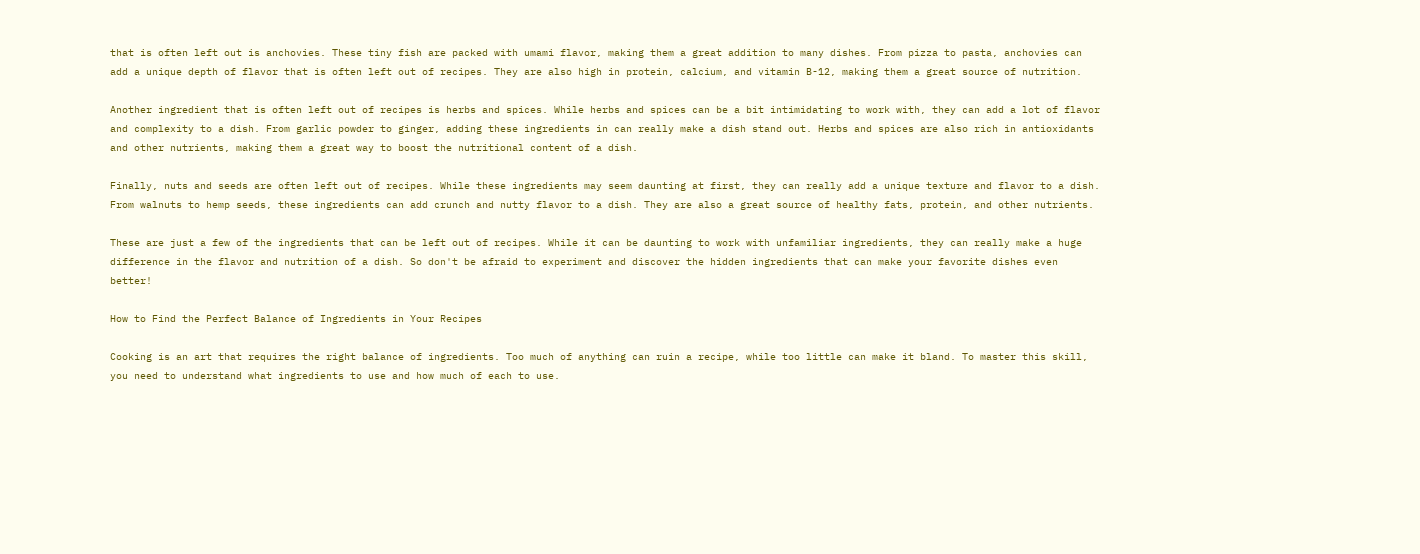that is often left out is anchovies. These tiny fish are packed with umami flavor, making them a great addition to many dishes. From pizza to pasta, anchovies can add a unique depth of flavor that is often left out of recipes. They are also high in protein, calcium, and vitamin B-12, making them a great source of nutrition.

Another ingredient that is often left out of recipes is herbs and spices. While herbs and spices can be a bit intimidating to work with, they can add a lot of flavor and complexity to a dish. From garlic powder to ginger, adding these ingredients in can really make a dish stand out. Herbs and spices are also rich in antioxidants and other nutrients, making them a great way to boost the nutritional content of a dish.

Finally, nuts and seeds are often left out of recipes. While these ingredients may seem daunting at first, they can really add a unique texture and flavor to a dish. From walnuts to hemp seeds, these ingredients can add crunch and nutty flavor to a dish. They are also a great source of healthy fats, protein, and other nutrients.

These are just a few of the ingredients that can be left out of recipes. While it can be daunting to work with unfamiliar ingredients, they can really make a huge difference in the flavor and nutrition of a dish. So don't be afraid to experiment and discover the hidden ingredients that can make your favorite dishes even better!

How to Find the Perfect Balance of Ingredients in Your Recipes

Cooking is an art that requires the right balance of ingredients. Too much of anything can ruin a recipe, while too little can make it bland. To master this skill, you need to understand what ingredients to use and how much of each to use.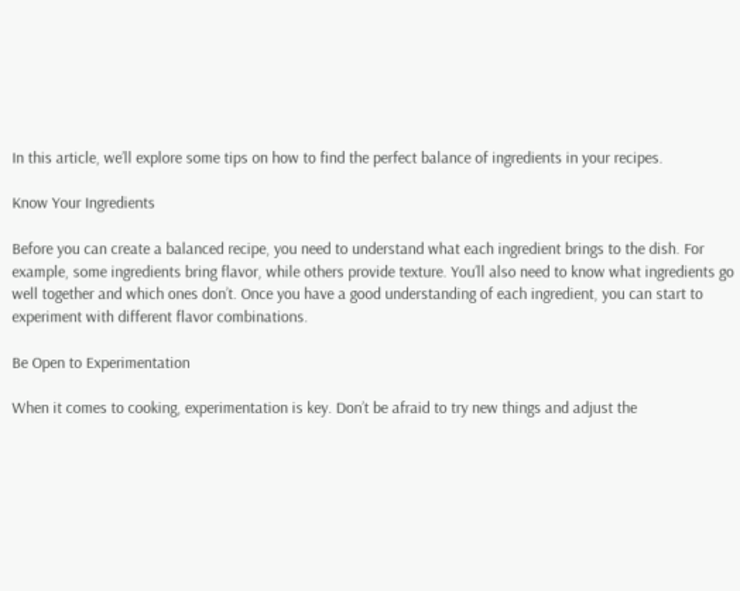In this article, we’ll explore some tips on how to find the perfect balance of ingredients in your recipes.

Know Your Ingredients

Before you can create a balanced recipe, you need to understand what each ingredient brings to the dish. For example, some ingredients bring flavor, while others provide texture. You’ll also need to know what ingredients go well together and which ones don’t. Once you have a good understanding of each ingredient, you can start to experiment with different flavor combinations.

Be Open to Experimentation

When it comes to cooking, experimentation is key. Don’t be afraid to try new things and adjust the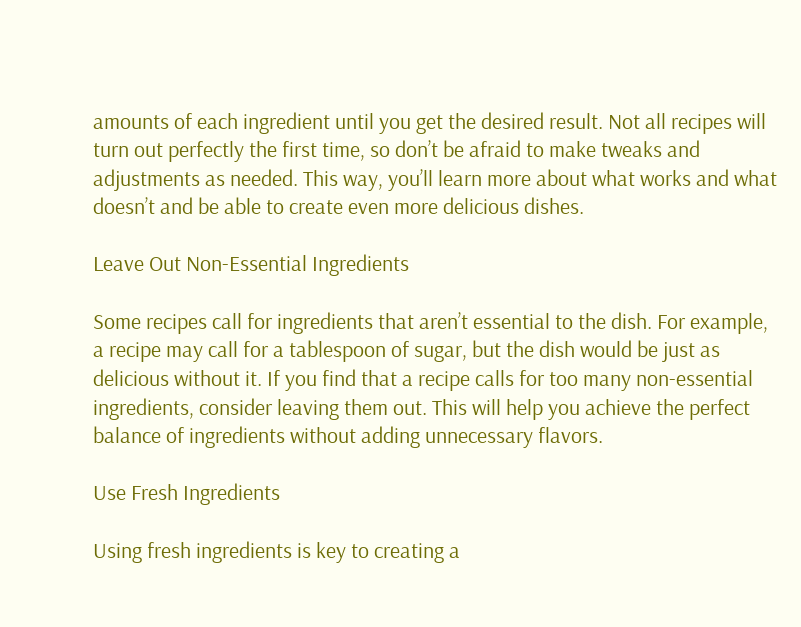amounts of each ingredient until you get the desired result. Not all recipes will turn out perfectly the first time, so don’t be afraid to make tweaks and adjustments as needed. This way, you’ll learn more about what works and what doesn’t and be able to create even more delicious dishes.

Leave Out Non-Essential Ingredients

Some recipes call for ingredients that aren’t essential to the dish. For example, a recipe may call for a tablespoon of sugar, but the dish would be just as delicious without it. If you find that a recipe calls for too many non-essential ingredients, consider leaving them out. This will help you achieve the perfect balance of ingredients without adding unnecessary flavors.

Use Fresh Ingredients

Using fresh ingredients is key to creating a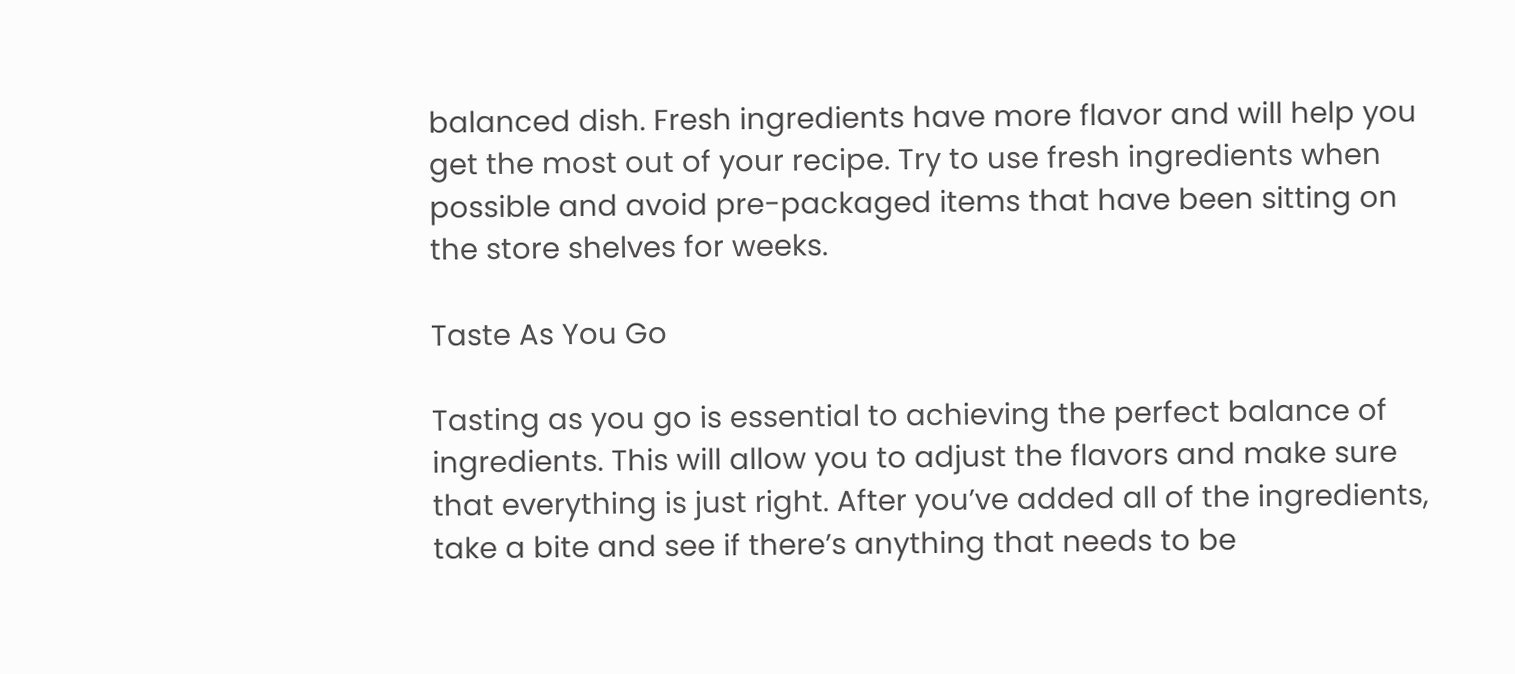balanced dish. Fresh ingredients have more flavor and will help you get the most out of your recipe. Try to use fresh ingredients when possible and avoid pre-packaged items that have been sitting on the store shelves for weeks.

Taste As You Go

Tasting as you go is essential to achieving the perfect balance of ingredients. This will allow you to adjust the flavors and make sure that everything is just right. After you’ve added all of the ingredients, take a bite and see if there’s anything that needs to be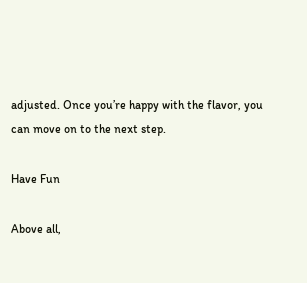adjusted. Once you’re happy with the flavor, you can move on to the next step.

Have Fun

Above all,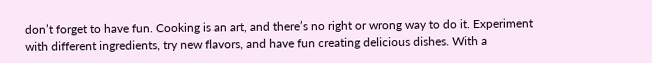don’t forget to have fun. Cooking is an art, and there’s no right or wrong way to do it. Experiment with different ingredients, try new flavors, and have fun creating delicious dishes. With a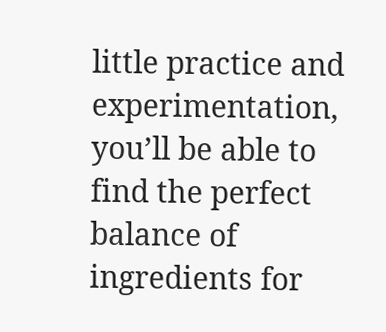little practice and experimentation, you’ll be able to find the perfect balance of ingredients for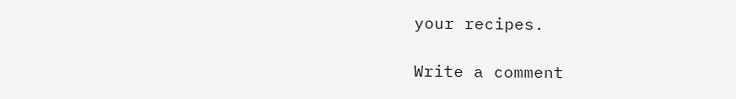your recipes.

Write a comment